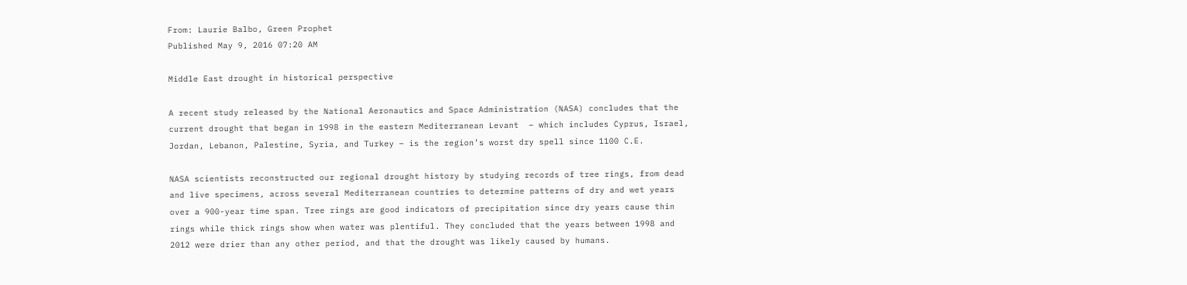From: Laurie Balbo, Green Prophet
Published May 9, 2016 07:20 AM

Middle East drought in historical perspective

A recent study released by the National Aeronautics and Space Administration (NASA) concludes that the current drought that began in 1998 in the eastern Mediterranean Levant  – which includes Cyprus, Israel, Jordan, Lebanon, Palestine, Syria, and Turkey – is the region’s worst dry spell since 1100 C.E.

NASA scientists reconstructed our regional drought history by studying records of tree rings, from dead and live specimens, across several Mediterranean countries to determine patterns of dry and wet years over a 900-year time span. Tree rings are good indicators of precipitation since dry years cause thin rings while thick rings show when water was plentiful. They concluded that the years between 1998 and 2012 were drier than any other period, and that the drought was likely caused by humans.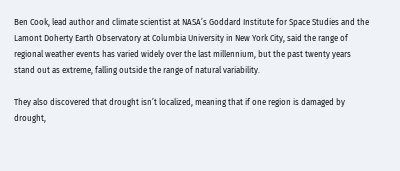Ben Cook, lead author and climate scientist at NASA’s Goddard Institute for Space Studies and the Lamont Doherty Earth Observatory at Columbia University in New York City, said the range of regional weather events has varied widely over the last millennium, but the past twenty years stand out as extreme, falling outside the range of natural variability.

They also discovered that drought isn’t localized, meaning that if one region is damaged by drought,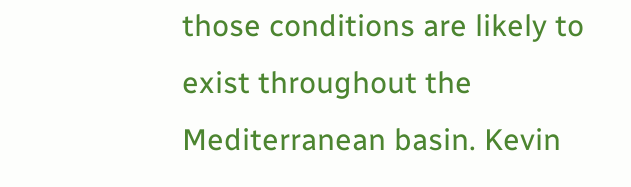those conditions are likely to exist throughout the Mediterranean basin. Kevin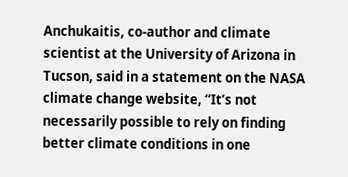Anchukaitis, co-author and climate scientist at the University of Arizona in Tucson, said in a statement on the NASA climate change website, “It’s not necessarily possible to rely on finding better climate conditions in one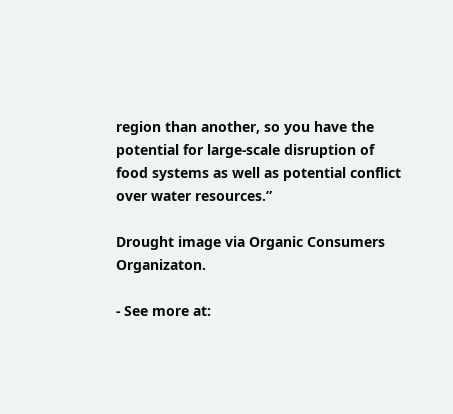region than another, so you have the potential for large-scale disruption of food systems as well as potential conflict over water resources.”

Drought image via Organic Consumers Organizaton.

- See more at: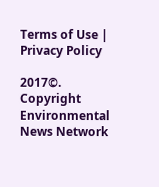Terms of Use | Privacy Policy

2017©. Copyright Environmental News Network